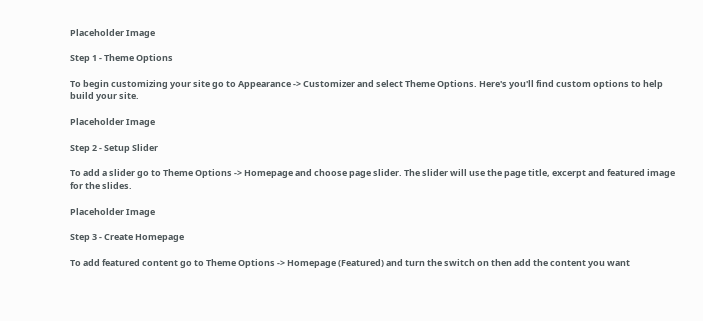Placeholder Image

Step 1 - Theme Options

To begin customizing your site go to Appearance -> Customizer and select Theme Options. Here's you'll find custom options to help build your site.

Placeholder Image

Step 2 - Setup Slider

To add a slider go to Theme Options -> Homepage and choose page slider. The slider will use the page title, excerpt and featured image for the slides.

Placeholder Image

Step 3 - Create Homepage

To add featured content go to Theme Options -> Homepage (Featured) and turn the switch on then add the content you want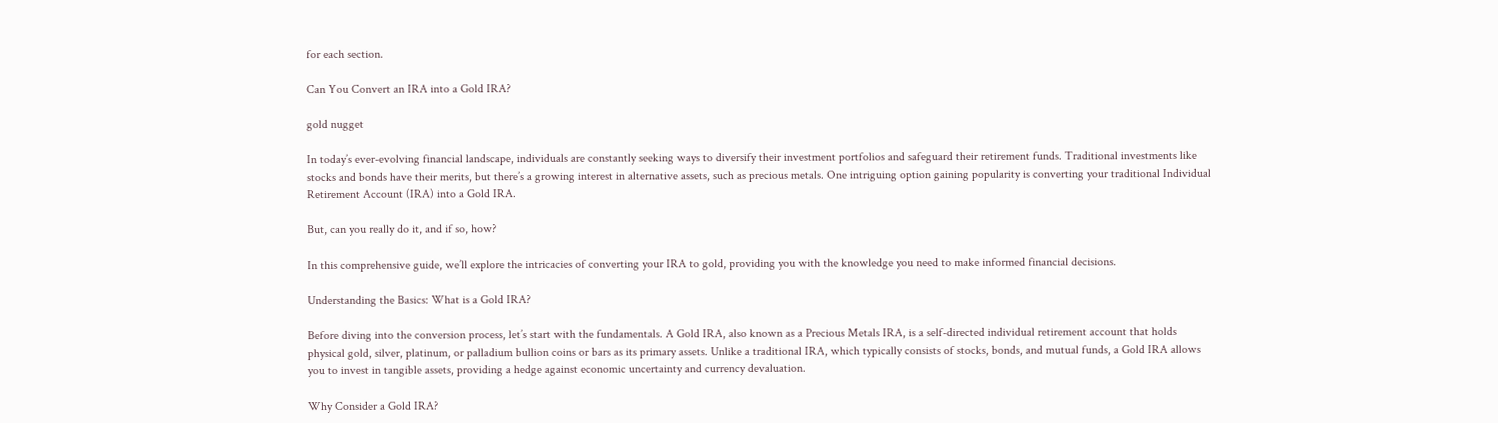for each section.

Can You Convert an IRA into a Gold IRA?

gold nugget

In today’s ever-evolving financial landscape, individuals are constantly seeking ways to diversify their investment portfolios and safeguard their retirement funds. Traditional investments like stocks and bonds have their merits, but there’s a growing interest in alternative assets, such as precious metals. One intriguing option gaining popularity is converting your traditional Individual Retirement Account (IRA) into a Gold IRA.

But, can you really do it, and if so, how?

In this comprehensive guide, we’ll explore the intricacies of converting your IRA to gold, providing you with the knowledge you need to make informed financial decisions.

Understanding the Basics: What is a Gold IRA?

Before diving into the conversion process, let’s start with the fundamentals. A Gold IRA, also known as a Precious Metals IRA, is a self-directed individual retirement account that holds physical gold, silver, platinum, or palladium bullion coins or bars as its primary assets. Unlike a traditional IRA, which typically consists of stocks, bonds, and mutual funds, a Gold IRA allows you to invest in tangible assets, providing a hedge against economic uncertainty and currency devaluation.

Why Consider a Gold IRA?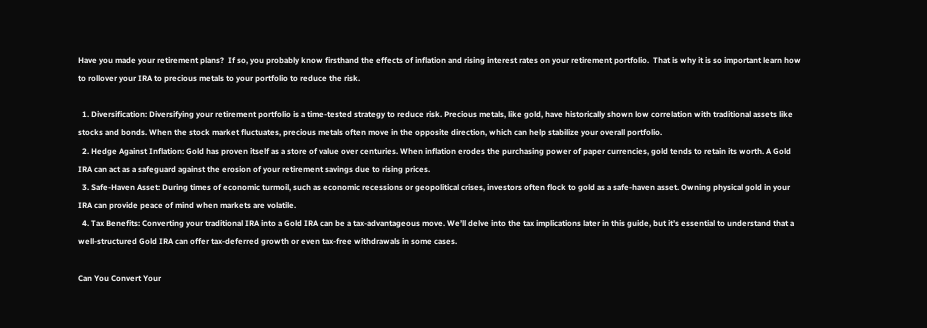Have you made your retirement plans?  If so, you probably know firsthand the effects of inflation and rising interest rates on your retirement portfolio.  That is why it is so important learn how to rollover your IRA to precious metals to your portfolio to reduce the risk.

  1. Diversification: Diversifying your retirement portfolio is a time-tested strategy to reduce risk. Precious metals, like gold, have historically shown low correlation with traditional assets like stocks and bonds. When the stock market fluctuates, precious metals often move in the opposite direction, which can help stabilize your overall portfolio.
  2. Hedge Against Inflation: Gold has proven itself as a store of value over centuries. When inflation erodes the purchasing power of paper currencies, gold tends to retain its worth. A Gold IRA can act as a safeguard against the erosion of your retirement savings due to rising prices.
  3. Safe-Haven Asset: During times of economic turmoil, such as economic recessions or geopolitical crises, investors often flock to gold as a safe-haven asset. Owning physical gold in your IRA can provide peace of mind when markets are volatile.
  4. Tax Benefits: Converting your traditional IRA into a Gold IRA can be a tax-advantageous move. We’ll delve into the tax implications later in this guide, but it’s essential to understand that a well-structured Gold IRA can offer tax-deferred growth or even tax-free withdrawals in some cases.

Can You Convert Your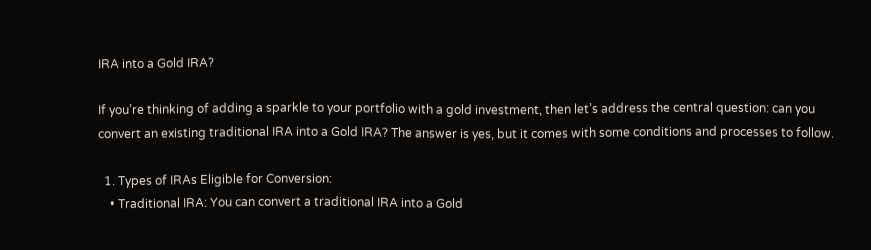IRA into a Gold IRA?

If you’re thinking of adding a sparkle to your portfolio with a gold investment, then let’s address the central question: can you convert an existing traditional IRA into a Gold IRA? The answer is yes, but it comes with some conditions and processes to follow.

  1. Types of IRAs Eligible for Conversion:
    • Traditional IRA: You can convert a traditional IRA into a Gold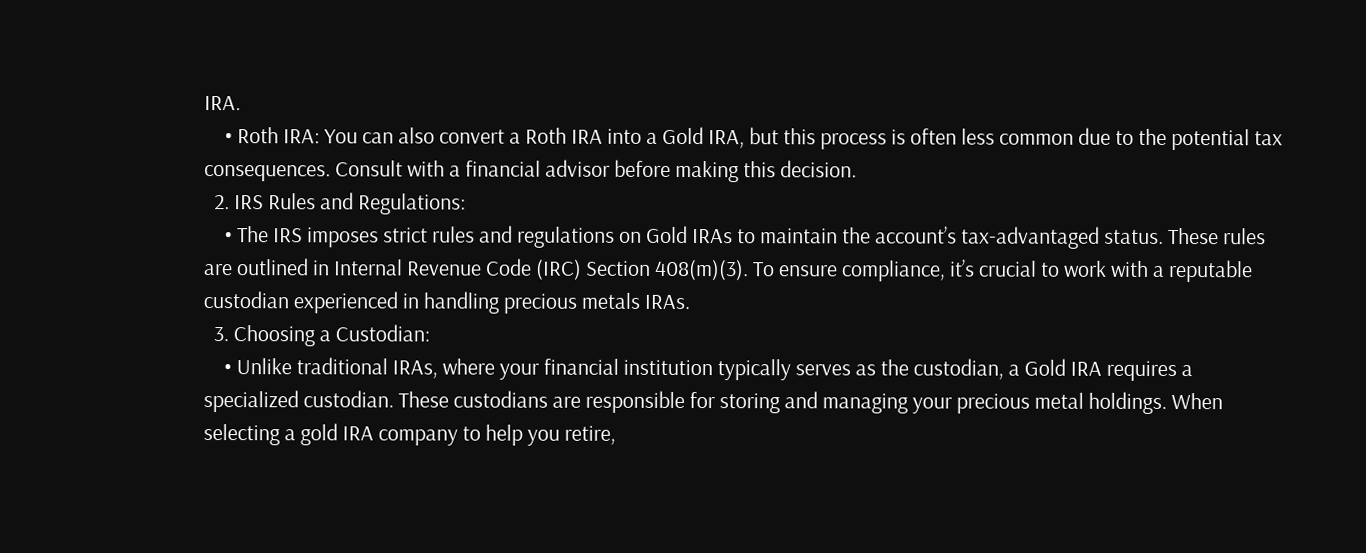IRA.
    • Roth IRA: You can also convert a Roth IRA into a Gold IRA, but this process is often less common due to the potential tax consequences. Consult with a financial advisor before making this decision.
  2. IRS Rules and Regulations:
    • The IRS imposes strict rules and regulations on Gold IRAs to maintain the account’s tax-advantaged status. These rules are outlined in Internal Revenue Code (IRC) Section 408(m)(3). To ensure compliance, it’s crucial to work with a reputable custodian experienced in handling precious metals IRAs.
  3. Choosing a Custodian:
    • Unlike traditional IRAs, where your financial institution typically serves as the custodian, a Gold IRA requires a specialized custodian. These custodians are responsible for storing and managing your precious metal holdings. When selecting a gold IRA company to help you retire,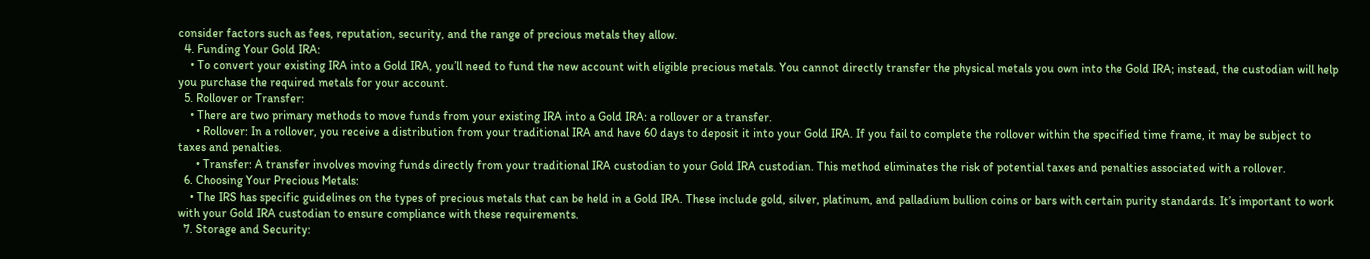consider factors such as fees, reputation, security, and the range of precious metals they allow.
  4. Funding Your Gold IRA:
    • To convert your existing IRA into a Gold IRA, you’ll need to fund the new account with eligible precious metals. You cannot directly transfer the physical metals you own into the Gold IRA; instead, the custodian will help you purchase the required metals for your account.
  5. Rollover or Transfer:
    • There are two primary methods to move funds from your existing IRA into a Gold IRA: a rollover or a transfer.
      • Rollover: In a rollover, you receive a distribution from your traditional IRA and have 60 days to deposit it into your Gold IRA. If you fail to complete the rollover within the specified time frame, it may be subject to taxes and penalties.
      • Transfer: A transfer involves moving funds directly from your traditional IRA custodian to your Gold IRA custodian. This method eliminates the risk of potential taxes and penalties associated with a rollover.
  6. Choosing Your Precious Metals:
    • The IRS has specific guidelines on the types of precious metals that can be held in a Gold IRA. These include gold, silver, platinum, and palladium bullion coins or bars with certain purity standards. It’s important to work with your Gold IRA custodian to ensure compliance with these requirements.
  7. Storage and Security: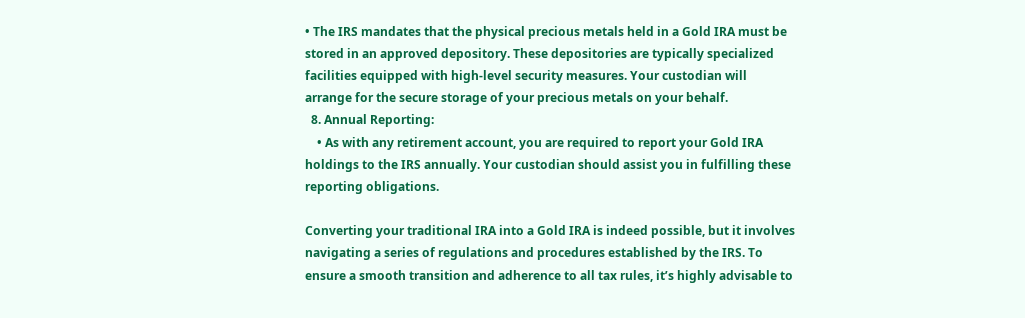• The IRS mandates that the physical precious metals held in a Gold IRA must be stored in an approved depository. These depositories are typically specialized facilities equipped with high-level security measures. Your custodian will arrange for the secure storage of your precious metals on your behalf.
  8. Annual Reporting:
    • As with any retirement account, you are required to report your Gold IRA holdings to the IRS annually. Your custodian should assist you in fulfilling these reporting obligations.

Converting your traditional IRA into a Gold IRA is indeed possible, but it involves navigating a series of regulations and procedures established by the IRS. To ensure a smooth transition and adherence to all tax rules, it’s highly advisable to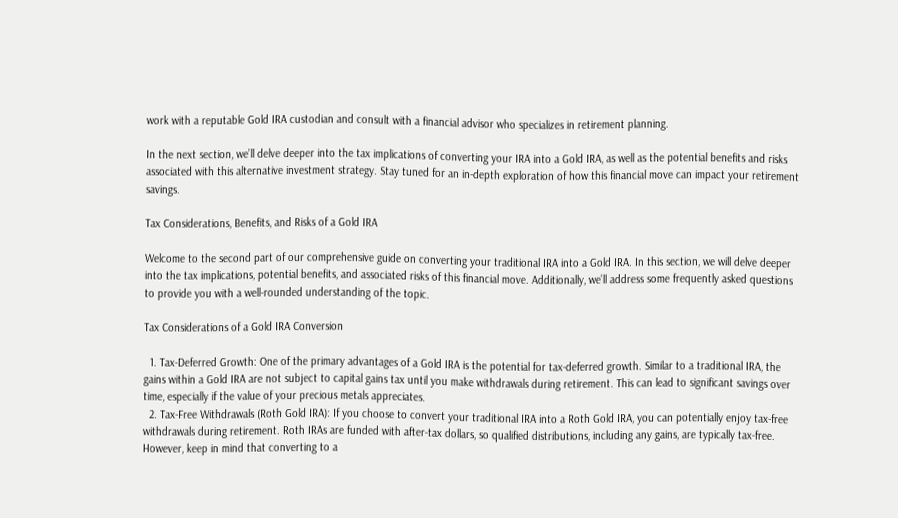work with a reputable Gold IRA custodian and consult with a financial advisor who specializes in retirement planning.

In the next section, we’ll delve deeper into the tax implications of converting your IRA into a Gold IRA, as well as the potential benefits and risks associated with this alternative investment strategy. Stay tuned for an in-depth exploration of how this financial move can impact your retirement savings.

Tax Considerations, Benefits, and Risks of a Gold IRA

Welcome to the second part of our comprehensive guide on converting your traditional IRA into a Gold IRA. In this section, we will delve deeper into the tax implications, potential benefits, and associated risks of this financial move. Additionally, we’ll address some frequently asked questions to provide you with a well-rounded understanding of the topic.

Tax Considerations of a Gold IRA Conversion

  1. Tax-Deferred Growth: One of the primary advantages of a Gold IRA is the potential for tax-deferred growth. Similar to a traditional IRA, the gains within a Gold IRA are not subject to capital gains tax until you make withdrawals during retirement. This can lead to significant savings over time, especially if the value of your precious metals appreciates.
  2. Tax-Free Withdrawals (Roth Gold IRA): If you choose to convert your traditional IRA into a Roth Gold IRA, you can potentially enjoy tax-free withdrawals during retirement. Roth IRAs are funded with after-tax dollars, so qualified distributions, including any gains, are typically tax-free. However, keep in mind that converting to a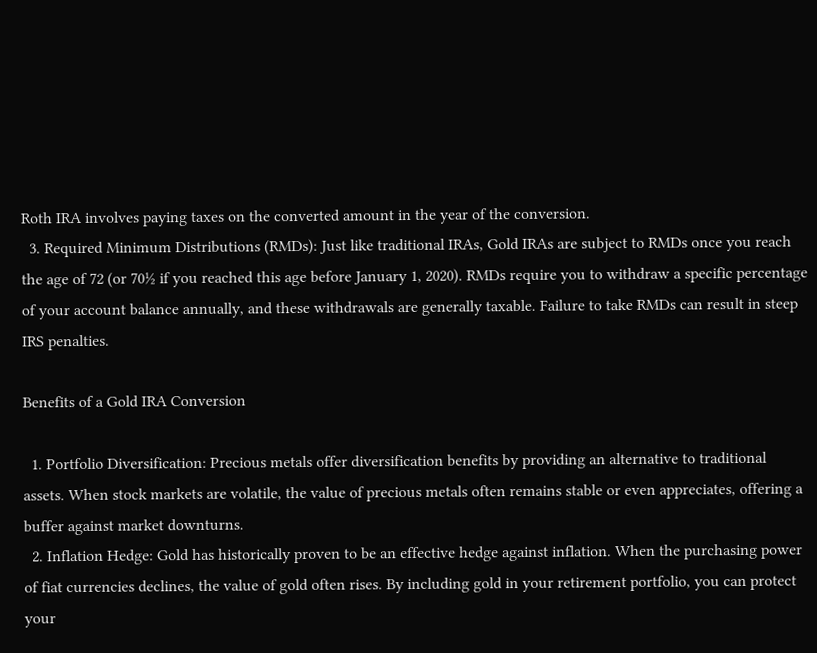Roth IRA involves paying taxes on the converted amount in the year of the conversion.
  3. Required Minimum Distributions (RMDs): Just like traditional IRAs, Gold IRAs are subject to RMDs once you reach the age of 72 (or 70½ if you reached this age before January 1, 2020). RMDs require you to withdraw a specific percentage of your account balance annually, and these withdrawals are generally taxable. Failure to take RMDs can result in steep IRS penalties.

Benefits of a Gold IRA Conversion

  1. Portfolio Diversification: Precious metals offer diversification benefits by providing an alternative to traditional assets. When stock markets are volatile, the value of precious metals often remains stable or even appreciates, offering a buffer against market downturns.
  2. Inflation Hedge: Gold has historically proven to be an effective hedge against inflation. When the purchasing power of fiat currencies declines, the value of gold often rises. By including gold in your retirement portfolio, you can protect your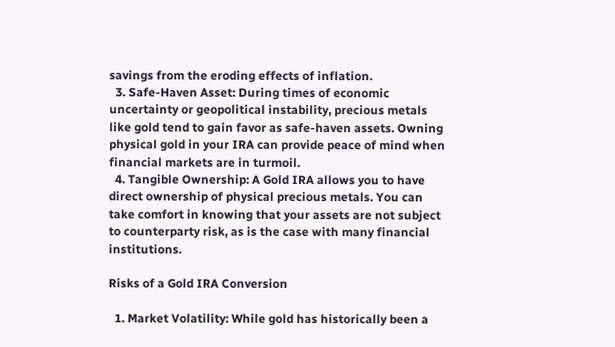savings from the eroding effects of inflation.
  3. Safe-Haven Asset: During times of economic uncertainty or geopolitical instability, precious metals like gold tend to gain favor as safe-haven assets. Owning physical gold in your IRA can provide peace of mind when financial markets are in turmoil.
  4. Tangible Ownership: A Gold IRA allows you to have direct ownership of physical precious metals. You can take comfort in knowing that your assets are not subject to counterparty risk, as is the case with many financial institutions.

Risks of a Gold IRA Conversion

  1. Market Volatility: While gold has historically been a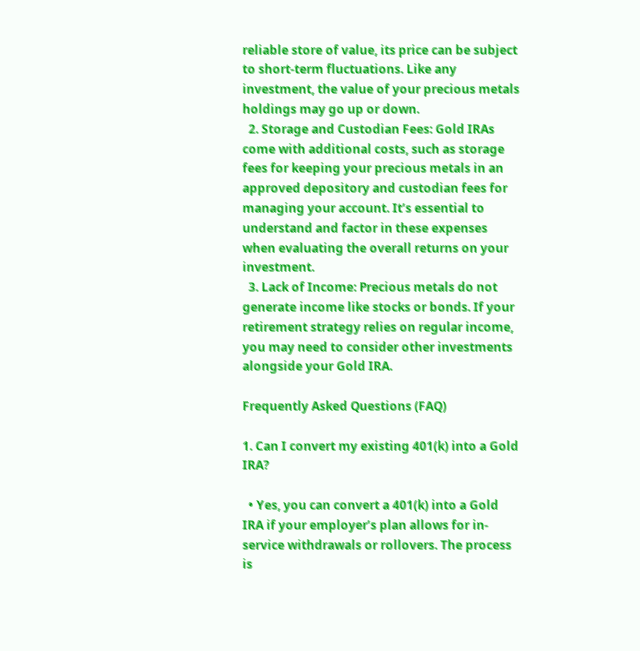reliable store of value, its price can be subject to short-term fluctuations. Like any investment, the value of your precious metals holdings may go up or down.
  2. Storage and Custodian Fees: Gold IRAs come with additional costs, such as storage fees for keeping your precious metals in an approved depository and custodian fees for managing your account. It’s essential to understand and factor in these expenses when evaluating the overall returns on your investment.
  3. Lack of Income: Precious metals do not generate income like stocks or bonds. If your retirement strategy relies on regular income, you may need to consider other investments alongside your Gold IRA.

Frequently Asked Questions (FAQ)

1. Can I convert my existing 401(k) into a Gold IRA?

  • Yes, you can convert a 401(k) into a Gold IRA if your employer’s plan allows for in-service withdrawals or rollovers. The process is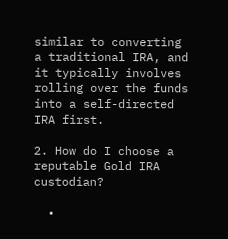similar to converting a traditional IRA, and it typically involves rolling over the funds into a self-directed IRA first.

2. How do I choose a reputable Gold IRA custodian?

  •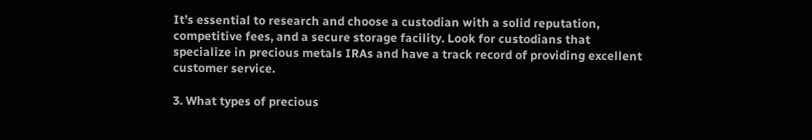It’s essential to research and choose a custodian with a solid reputation, competitive fees, and a secure storage facility. Look for custodians that specialize in precious metals IRAs and have a track record of providing excellent customer service.

3. What types of precious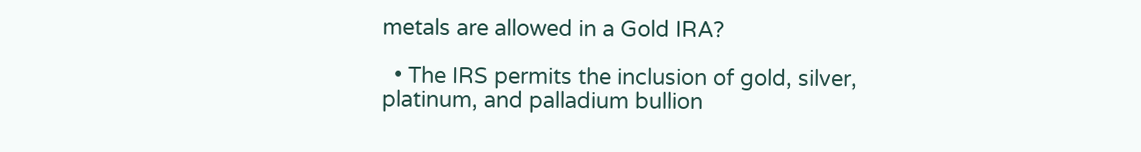metals are allowed in a Gold IRA?

  • The IRS permits the inclusion of gold, silver, platinum, and palladium bullion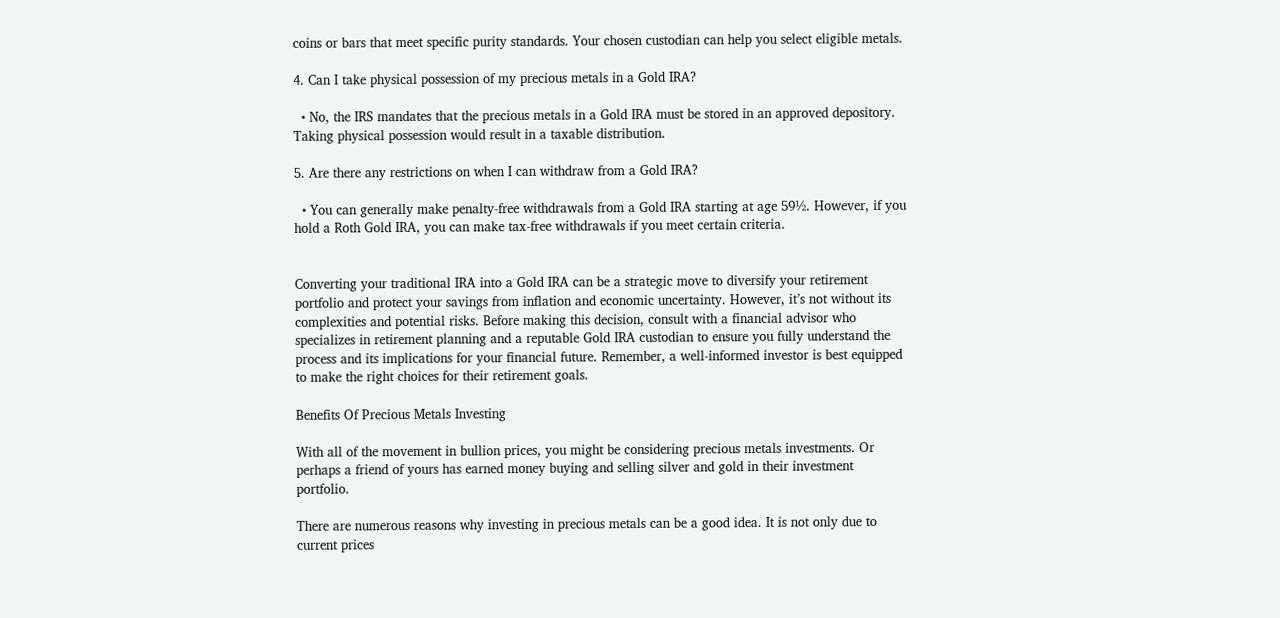coins or bars that meet specific purity standards. Your chosen custodian can help you select eligible metals.

4. Can I take physical possession of my precious metals in a Gold IRA?

  • No, the IRS mandates that the precious metals in a Gold IRA must be stored in an approved depository. Taking physical possession would result in a taxable distribution.

5. Are there any restrictions on when I can withdraw from a Gold IRA?

  • You can generally make penalty-free withdrawals from a Gold IRA starting at age 59½. However, if you hold a Roth Gold IRA, you can make tax-free withdrawals if you meet certain criteria.


Converting your traditional IRA into a Gold IRA can be a strategic move to diversify your retirement portfolio and protect your savings from inflation and economic uncertainty. However, it’s not without its complexities and potential risks. Before making this decision, consult with a financial advisor who specializes in retirement planning and a reputable Gold IRA custodian to ensure you fully understand the process and its implications for your financial future. Remember, a well-informed investor is best equipped to make the right choices for their retirement goals.

Benefits Of Precious Metals Investing

With all of the movement in bullion prices, you might be considering precious metals investments. Or perhaps a friend of yours has earned money buying and selling silver and gold in their investment portfolio.

There are numerous reasons why investing in precious metals can be a good idea. It is not only due to current prices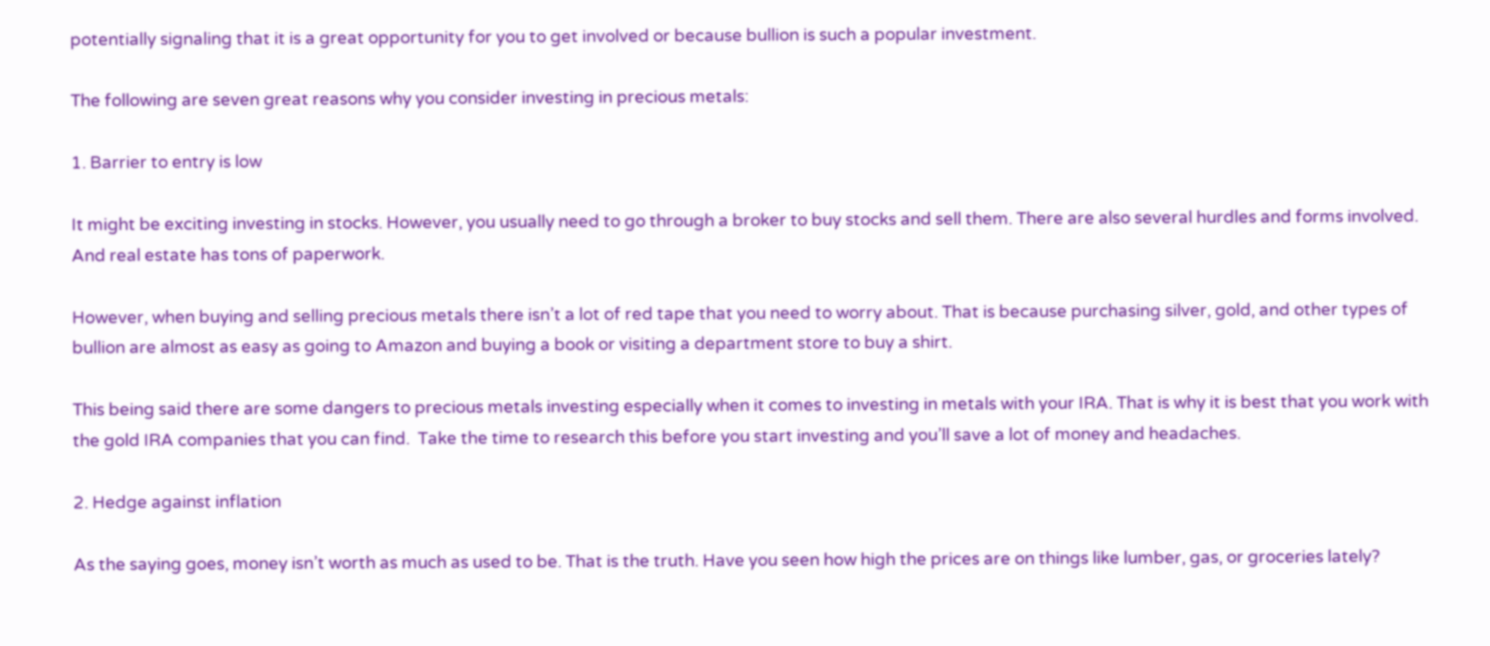potentially signaling that it is a great opportunity for you to get involved or because bullion is such a popular investment.

The following are seven great reasons why you consider investing in precious metals:

1. Barrier to entry is low

It might be exciting investing in stocks. However, you usually need to go through a broker to buy stocks and sell them. There are also several hurdles and forms involved. And real estate has tons of paperwork.

However, when buying and selling precious metals there isn’t a lot of red tape that you need to worry about. That is because purchasing silver, gold, and other types of bullion are almost as easy as going to Amazon and buying a book or visiting a department store to buy a shirt.

This being said there are some dangers to precious metals investing especially when it comes to investing in metals with your IRA. That is why it is best that you work with the gold IRA companies that you can find.  Take the time to research this before you start investing and you’ll save a lot of money and headaches.

2. Hedge against inflation

As the saying goes, money isn’t worth as much as used to be. That is the truth. Have you seen how high the prices are on things like lumber, gas, or groceries lately?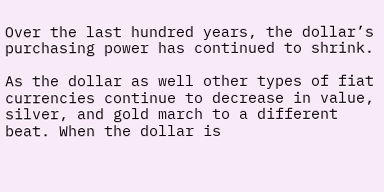Over the last hundred years, the dollar’s purchasing power has continued to shrink.

As the dollar as well other types of fiat currencies continue to decrease in value, silver, and gold march to a different beat. When the dollar is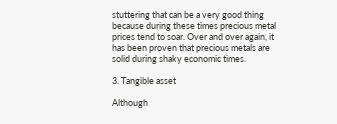stuttering that can be a very good thing because during these times precious metal prices tend to soar. Over and over again, it has been proven that precious metals are solid during shaky economic times.

3. Tangible asset

Although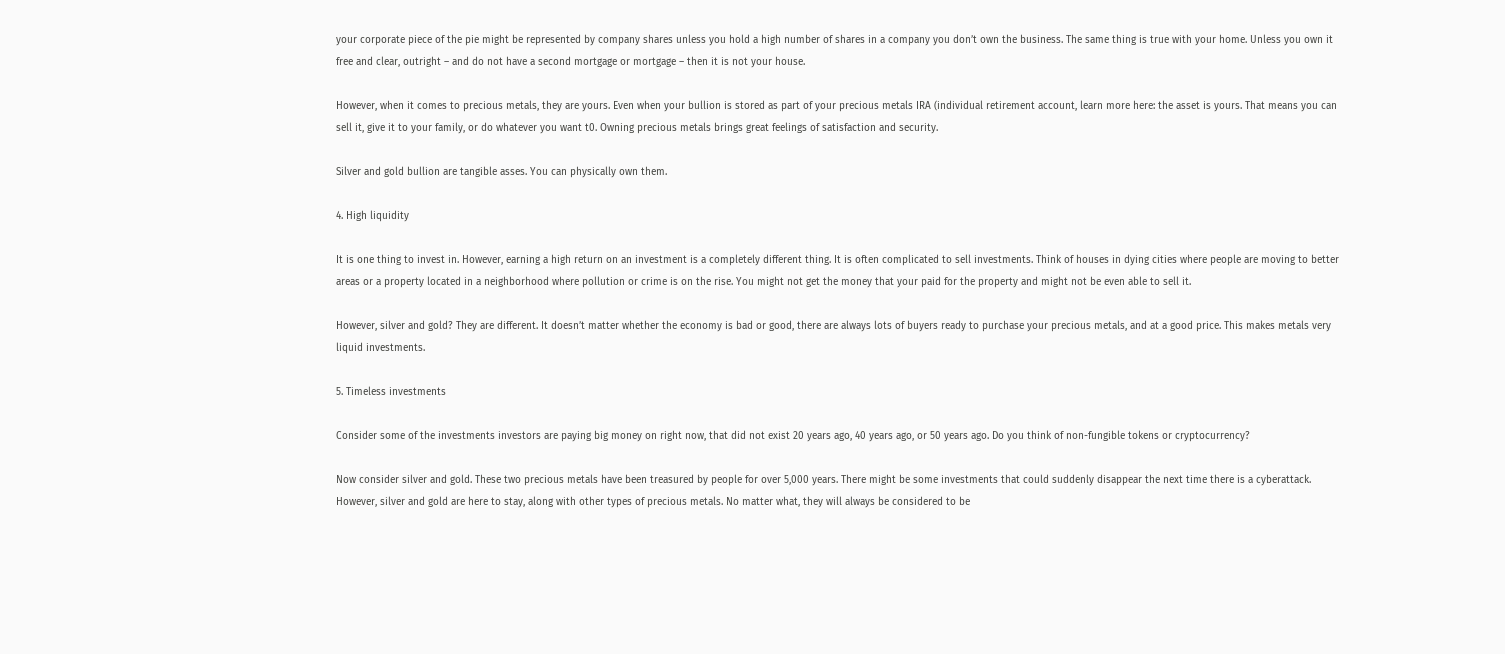your corporate piece of the pie might be represented by company shares unless you hold a high number of shares in a company you don’t own the business. The same thing is true with your home. Unless you own it free and clear, outright – and do not have a second mortgage or mortgage – then it is not your house.

However, when it comes to precious metals, they are yours. Even when your bullion is stored as part of your precious metals IRA (individual retirement account, learn more here: the asset is yours. That means you can sell it, give it to your family, or do whatever you want t0. Owning precious metals brings great feelings of satisfaction and security.

Silver and gold bullion are tangible asses. You can physically own them.

4. High liquidity

It is one thing to invest in. However, earning a high return on an investment is a completely different thing. It is often complicated to sell investments. Think of houses in dying cities where people are moving to better areas or a property located in a neighborhood where pollution or crime is on the rise. You might not get the money that your paid for the property and might not be even able to sell it.

However, silver and gold? They are different. It doesn’t matter whether the economy is bad or good, there are always lots of buyers ready to purchase your precious metals, and at a good price. This makes metals very liquid investments.

5. Timeless investments

Consider some of the investments investors are paying big money on right now, that did not exist 20 years ago, 40 years ago, or 50 years ago. Do you think of non-fungible tokens or cryptocurrency?

Now consider silver and gold. These two precious metals have been treasured by people for over 5,000 years. There might be some investments that could suddenly disappear the next time there is a cyberattack. However, silver and gold are here to stay, along with other types of precious metals. No matter what, they will always be considered to be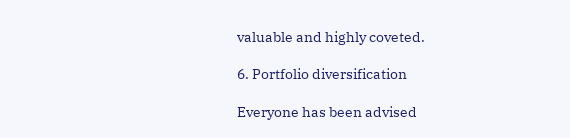valuable and highly coveted.

6. Portfolio diversification

Everyone has been advised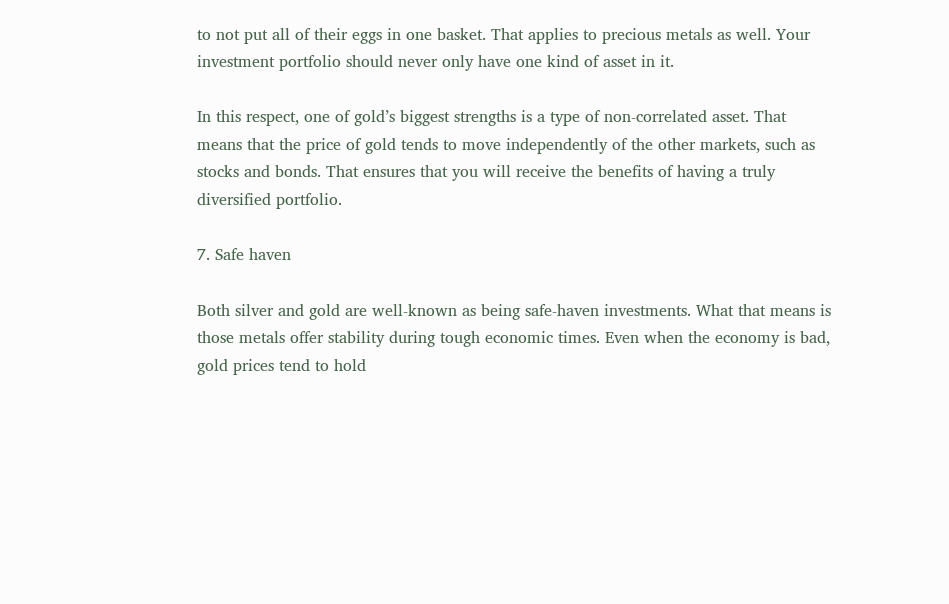to not put all of their eggs in one basket. That applies to precious metals as well. Your investment portfolio should never only have one kind of asset in it.

In this respect, one of gold’s biggest strengths is a type of non-correlated asset. That means that the price of gold tends to move independently of the other markets, such as stocks and bonds. That ensures that you will receive the benefits of having a truly diversified portfolio.

7. Safe haven

Both silver and gold are well-known as being safe-haven investments. What that means is those metals offer stability during tough economic times. Even when the economy is bad, gold prices tend to hold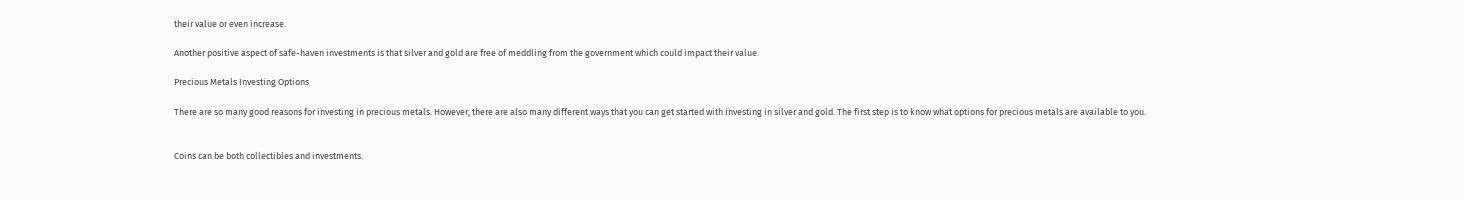their value or even increase.

Another positive aspect of safe-haven investments is that silver and gold are free of meddling from the government which could impact their value.

Precious Metals Investing Options

There are so many good reasons for investing in precious metals. However, there are also many different ways that you can get started with investing in silver and gold. The first step is to know what options for precious metals are available to you.


Coins can be both collectibles and investments.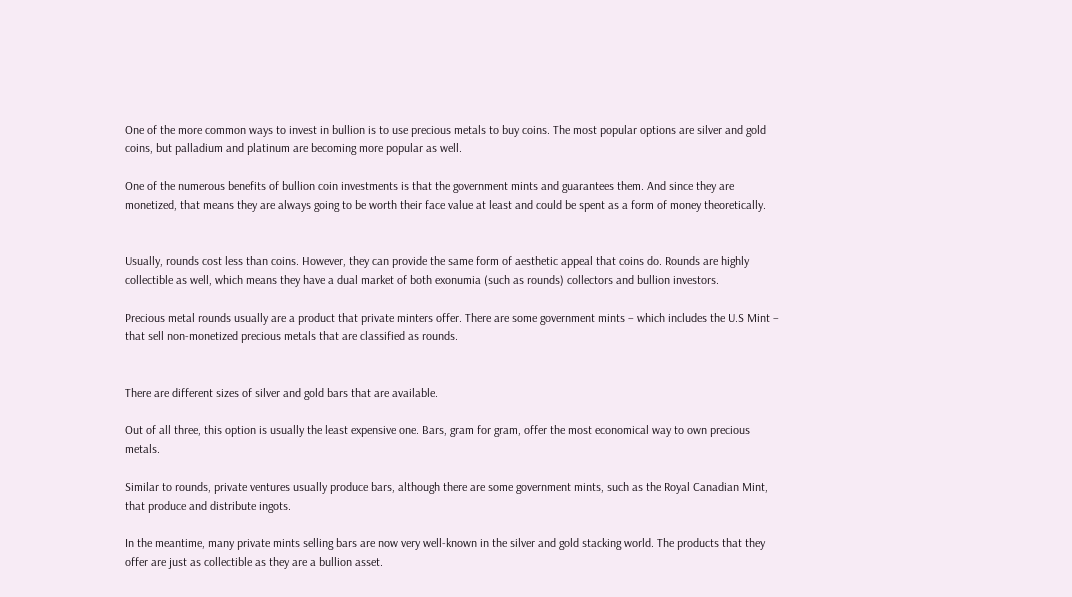One of the more common ways to invest in bullion is to use precious metals to buy coins. The most popular options are silver and gold coins, but palladium and platinum are becoming more popular as well.

One of the numerous benefits of bullion coin investments is that the government mints and guarantees them. And since they are monetized, that means they are always going to be worth their face value at least and could be spent as a form of money theoretically.


Usually, rounds cost less than coins. However, they can provide the same form of aesthetic appeal that coins do. Rounds are highly collectible as well, which means they have a dual market of both exonumia (such as rounds) collectors and bullion investors.

Precious metal rounds usually are a product that private minters offer. There are some government mints – which includes the U.S Mint – that sell non-monetized precious metals that are classified as rounds.


There are different sizes of silver and gold bars that are available.

Out of all three, this option is usually the least expensive one. Bars, gram for gram, offer the most economical way to own precious metals.

Similar to rounds, private ventures usually produce bars, although there are some government mints, such as the Royal Canadian Mint, that produce and distribute ingots.

In the meantime, many private mints selling bars are now very well-known in the silver and gold stacking world. The products that they offer are just as collectible as they are a bullion asset.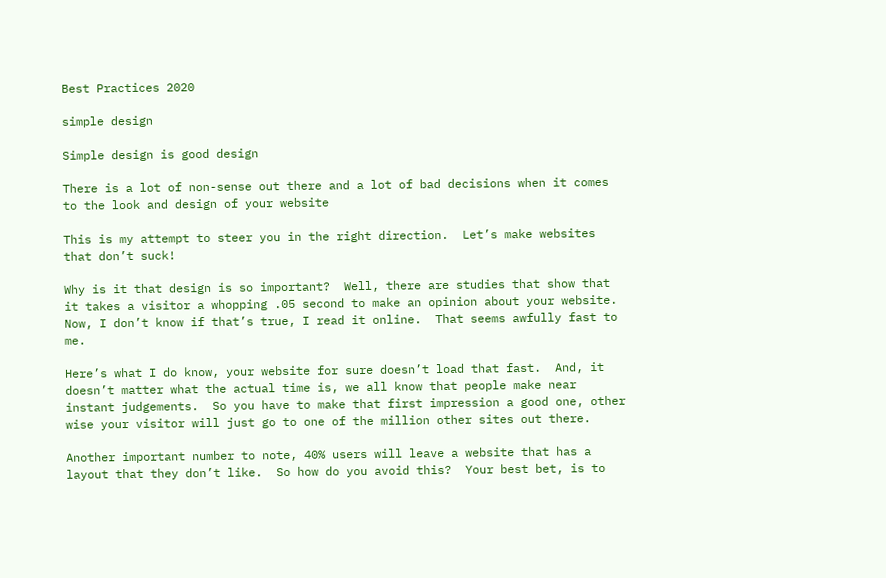Best Practices 2020

simple design

Simple design is good design

There is a lot of non-sense out there and a lot of bad decisions when it comes to the look and design of your website

This is my attempt to steer you in the right direction.  Let’s make websites that don’t suck!

Why is it that design is so important?  Well, there are studies that show that it takes a visitor a whopping .05 second to make an opinion about your website.  Now, I don’t know if that’s true, I read it online.  That seems awfully fast to me.

Here’s what I do know, your website for sure doesn’t load that fast.  And, it doesn’t matter what the actual time is, we all know that people make near instant judgements.  So you have to make that first impression a good one, other wise your visitor will just go to one of the million other sites out there.

Another important number to note, 40% users will leave a website that has a layout that they don’t like.  So how do you avoid this?  Your best bet, is to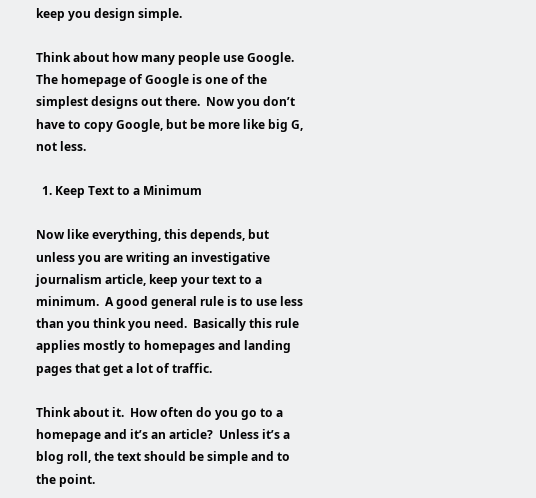keep you design simple.

Think about how many people use Google.  The homepage of Google is one of the simplest designs out there.  Now you don’t have to copy Google, but be more like big G, not less.

  1. Keep Text to a Minimum

Now like everything, this depends, but unless you are writing an investigative journalism article, keep your text to a minimum.  A good general rule is to use less than you think you need.  Basically this rule applies mostly to homepages and landing pages that get a lot of traffic.

Think about it.  How often do you go to a homepage and it’s an article?  Unless it’s a blog roll, the text should be simple and to the point.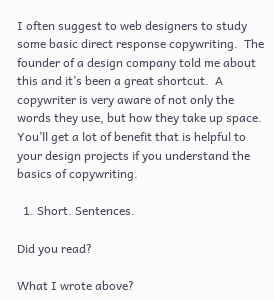I often suggest to web designers to study some basic direct response copywriting.  The founder of a design company told me about this and it’s been a great shortcut.  A copywriter is very aware of not only the words they use, but how they take up space.  You’ll get a lot of benefit that is helpful to your design projects if you understand the basics of copywriting.

  1. Short. Sentences.

Did you read?

What I wrote above?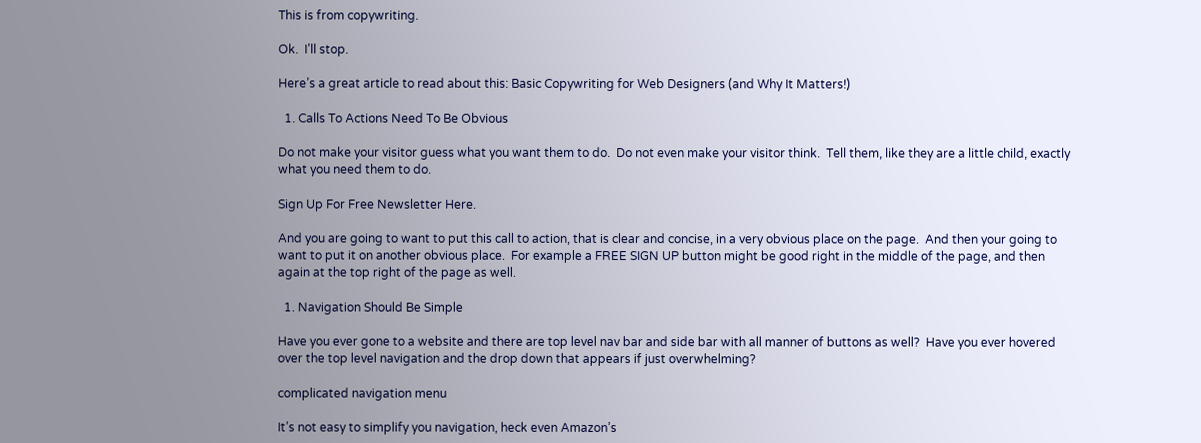This is from copywriting.

Ok.  I’ll stop.

Here’s a great article to read about this: Basic Copywriting for Web Designers (and Why It Matters!)

  1. Calls To Actions Need To Be Obvious

Do not make your visitor guess what you want them to do.  Do not even make your visitor think.  Tell them, like they are a little child, exactly what you need them to do.

Sign Up For Free Newsletter Here.

And you are going to want to put this call to action, that is clear and concise, in a very obvious place on the page.  And then your going to want to put it on another obvious place.  For example a FREE SIGN UP button might be good right in the middle of the page, and then again at the top right of the page as well.

  1. Navigation Should Be Simple

Have you ever gone to a website and there are top level nav bar and side bar with all manner of buttons as well?  Have you ever hovered over the top level navigation and the drop down that appears if just overwhelming?

complicated navigation menu

It’s not easy to simplify you navigation, heck even Amazon’s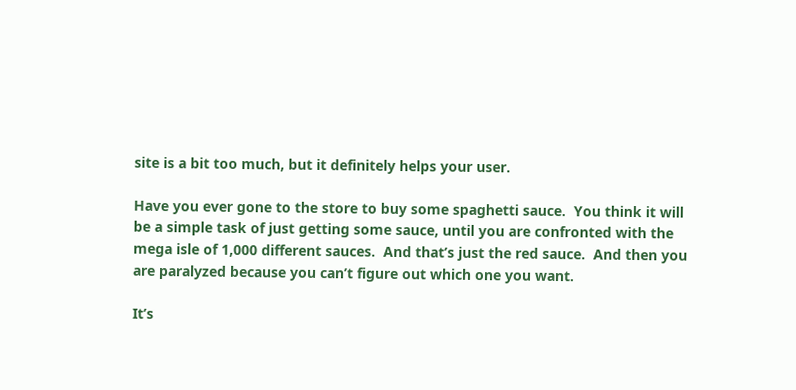site is a bit too much, but it definitely helps your user.

Have you ever gone to the store to buy some spaghetti sauce.  You think it will be a simple task of just getting some sauce, until you are confronted with the mega isle of 1,000 different sauces.  And that’s just the red sauce.  And then you are paralyzed because you can’t figure out which one you want.

It’s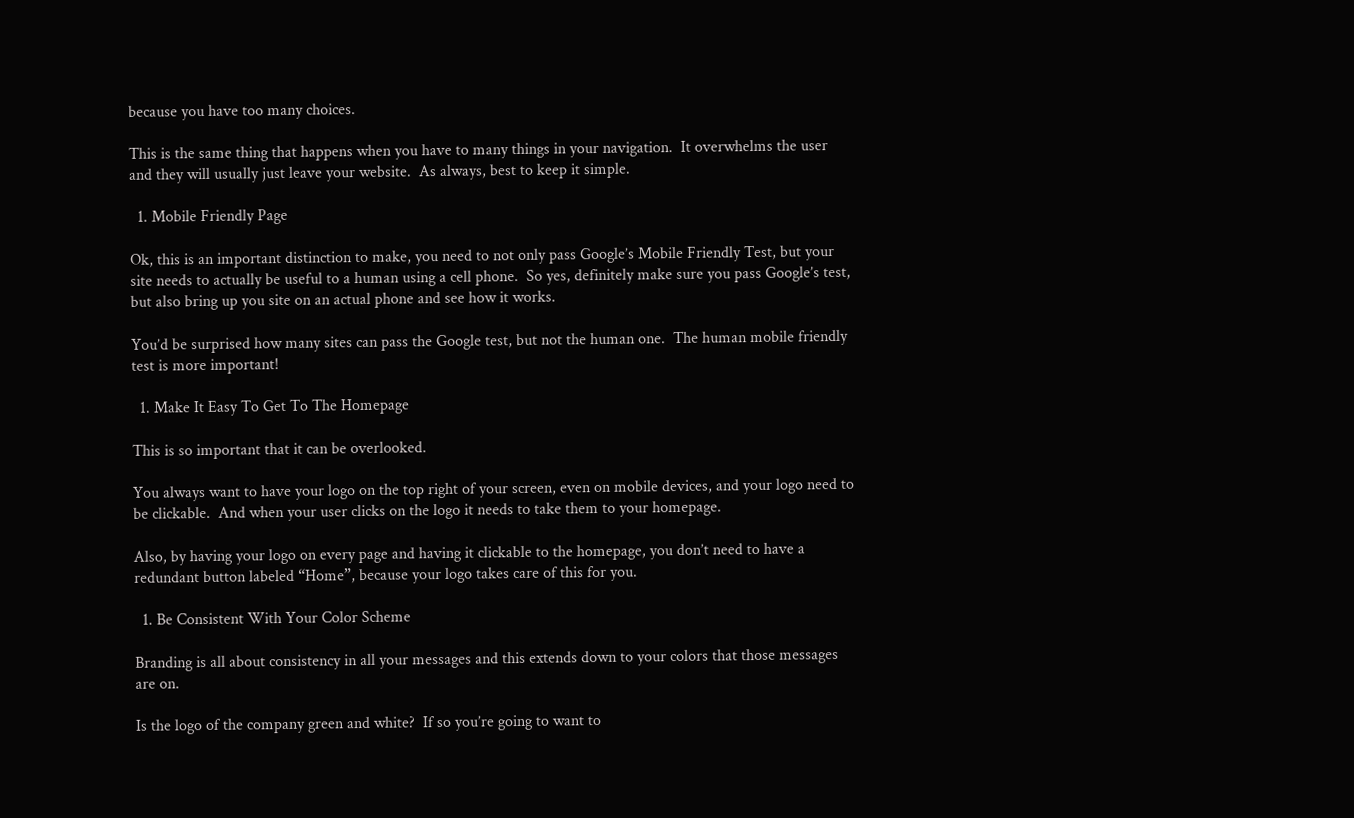because you have too many choices.

This is the same thing that happens when you have to many things in your navigation.  It overwhelms the user and they will usually just leave your website.  As always, best to keep it simple.

  1. Mobile Friendly Page

Ok, this is an important distinction to make, you need to not only pass Google’s Mobile Friendly Test, but your site needs to actually be useful to a human using a cell phone.  So yes, definitely make sure you pass Google’s test, but also bring up you site on an actual phone and see how it works.

You’d be surprised how many sites can pass the Google test, but not the human one.  The human mobile friendly test is more important!

  1. Make It Easy To Get To The Homepage

This is so important that it can be overlooked.

You always want to have your logo on the top right of your screen, even on mobile devices, and your logo need to be clickable.  And when your user clicks on the logo it needs to take them to your homepage.

Also, by having your logo on every page and having it clickable to the homepage, you don’t need to have a redundant button labeled “Home”, because your logo takes care of this for you.

  1. Be Consistent With Your Color Scheme

Branding is all about consistency in all your messages and this extends down to your colors that those messages are on.

Is the logo of the company green and white?  If so you’re going to want to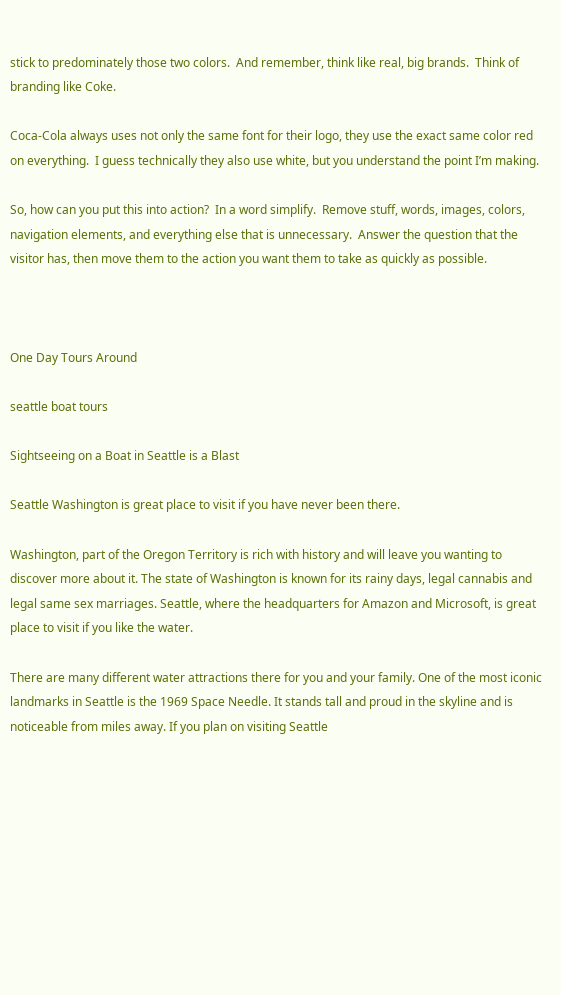stick to predominately those two colors.  And remember, think like real, big brands.  Think of branding like Coke.

Coca-Cola always uses not only the same font for their logo, they use the exact same color red on everything.  I guess technically they also use white, but you understand the point I’m making.

So, how can you put this into action?  In a word simplify.  Remove stuff, words, images, colors, navigation elements, and everything else that is unnecessary.  Answer the question that the visitor has, then move them to the action you want them to take as quickly as possible.



One Day Tours Around

seattle boat tours

Sightseeing on a Boat in Seattle is a Blast

Seattle Washington is great place to visit if you have never been there.

Washington, part of the Oregon Territory is rich with history and will leave you wanting to discover more about it. The state of Washington is known for its rainy days, legal cannabis and legal same sex marriages. Seattle, where the headquarters for Amazon and Microsoft, is great place to visit if you like the water.

There are many different water attractions there for you and your family. One of the most iconic landmarks in Seattle is the 1969 Space Needle. It stands tall and proud in the skyline and is noticeable from miles away. If you plan on visiting Seattle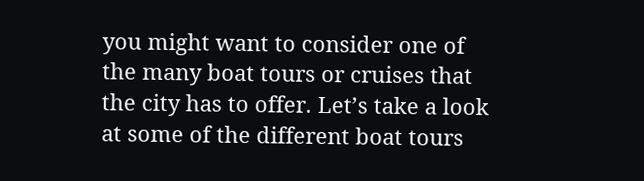you might want to consider one of the many boat tours or cruises that the city has to offer. Let’s take a look at some of the different boat tours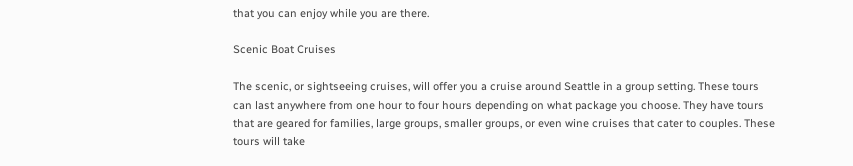that you can enjoy while you are there.

Scenic Boat Cruises

The scenic, or sightseeing cruises, will offer you a cruise around Seattle in a group setting. These tours can last anywhere from one hour to four hours depending on what package you choose. They have tours that are geared for families, large groups, smaller groups, or even wine cruises that cater to couples. These tours will take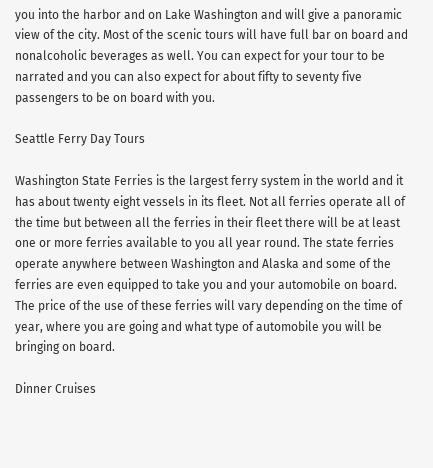you into the harbor and on Lake Washington and will give a panoramic view of the city. Most of the scenic tours will have full bar on board and nonalcoholic beverages as well. You can expect for your tour to be narrated and you can also expect for about fifty to seventy five passengers to be on board with you.

Seattle Ferry Day Tours

Washington State Ferries is the largest ferry system in the world and it has about twenty eight vessels in its fleet. Not all ferries operate all of the time but between all the ferries in their fleet there will be at least one or more ferries available to you all year round. The state ferries operate anywhere between Washington and Alaska and some of the ferries are even equipped to take you and your automobile on board. The price of the use of these ferries will vary depending on the time of year, where you are going and what type of automobile you will be bringing on board.

Dinner Cruises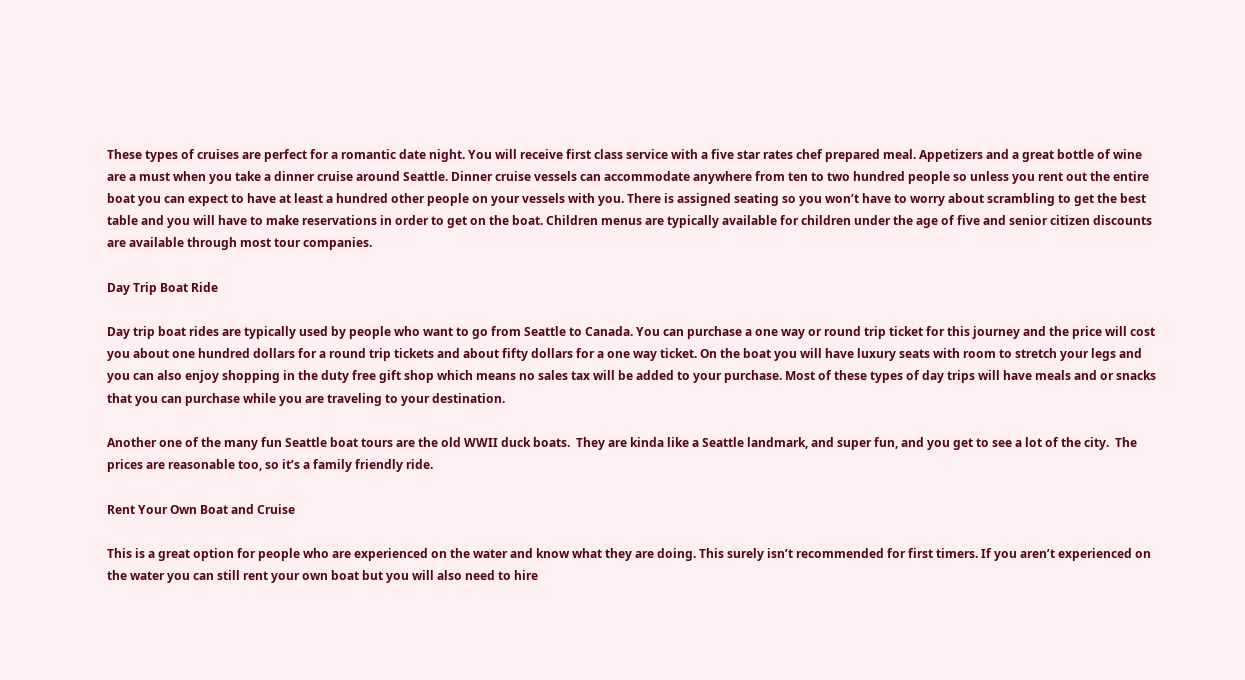These types of cruises are perfect for a romantic date night. You will receive first class service with a five star rates chef prepared meal. Appetizers and a great bottle of wine are a must when you take a dinner cruise around Seattle. Dinner cruise vessels can accommodate anywhere from ten to two hundred people so unless you rent out the entire boat you can expect to have at least a hundred other people on your vessels with you. There is assigned seating so you won’t have to worry about scrambling to get the best table and you will have to make reservations in order to get on the boat. Children menus are typically available for children under the age of five and senior citizen discounts are available through most tour companies.

Day Trip Boat Ride

Day trip boat rides are typically used by people who want to go from Seattle to Canada. You can purchase a one way or round trip ticket for this journey and the price will cost you about one hundred dollars for a round trip tickets and about fifty dollars for a one way ticket. On the boat you will have luxury seats with room to stretch your legs and you can also enjoy shopping in the duty free gift shop which means no sales tax will be added to your purchase. Most of these types of day trips will have meals and or snacks that you can purchase while you are traveling to your destination.

Another one of the many fun Seattle boat tours are the old WWII duck boats.  They are kinda like a Seattle landmark, and super fun, and you get to see a lot of the city.  The prices are reasonable too, so it’s a family friendly ride.

Rent Your Own Boat and Cruise

This is a great option for people who are experienced on the water and know what they are doing. This surely isn’t recommended for first timers. If you aren’t experienced on the water you can still rent your own boat but you will also need to hire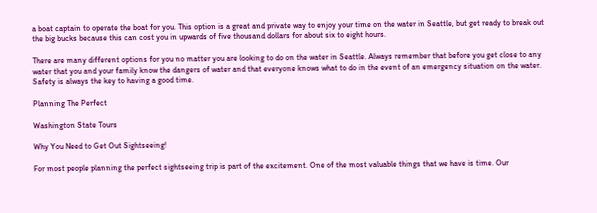a boat captain to operate the boat for you. This option is a great and private way to enjoy your time on the water in Seattle, but get ready to break out the big bucks because this can cost you in upwards of five thousand dollars for about six to eight hours.

There are many different options for you no matter you are looking to do on the water in Seattle. Always remember that before you get close to any water that you and your family know the dangers of water and that everyone knows what to do in the event of an emergency situation on the water. Safety is always the key to having a good time.

Planning The Perfect

Washington State Tours

Why You Need to Get Out Sightseeing!

For most people planning the perfect sightseeing trip is part of the excitement. One of the most valuable things that we have is time. Our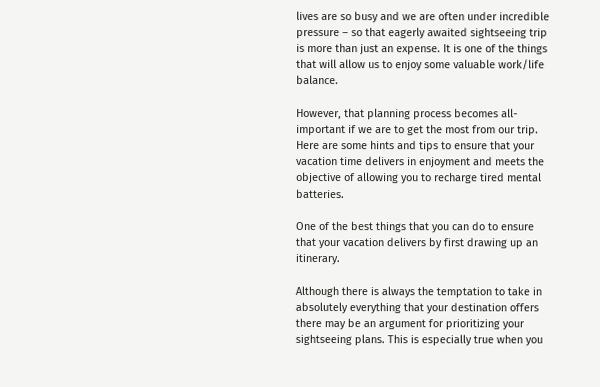lives are so busy and we are often under incredible pressure – so that eagerly awaited sightseeing trip is more than just an expense. It is one of the things that will allow us to enjoy some valuable work/life balance.

However, that planning process becomes all-important if we are to get the most from our trip. Here are some hints and tips to ensure that your vacation time delivers in enjoyment and meets the objective of allowing you to recharge tired mental batteries.

One of the best things that you can do to ensure that your vacation delivers by first drawing up an itinerary.

Although there is always the temptation to take in absolutely everything that your destination offers there may be an argument for prioritizing your sightseeing plans. This is especially true when you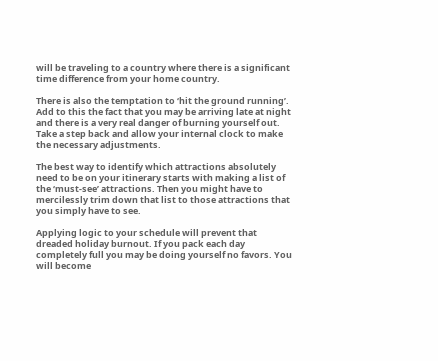will be traveling to a country where there is a significant time difference from your home country.

There is also the temptation to ‘hit the ground running’. Add to this the fact that you may be arriving late at night and there is a very real danger of burning yourself out. Take a step back and allow your internal clock to make the necessary adjustments.

The best way to identify which attractions absolutely need to be on your itinerary starts with making a list of the ‘must-see’ attractions. Then you might have to mercilessly trim down that list to those attractions that you simply have to see.

Applying logic to your schedule will prevent that dreaded holiday burnout. If you pack each day completely full you may be doing yourself no favors. You will become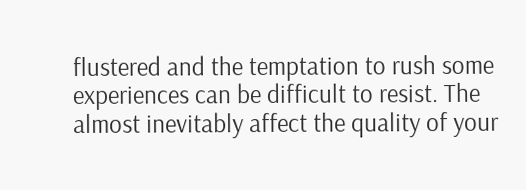flustered and the temptation to rush some experiences can be difficult to resist. The almost inevitably affect the quality of your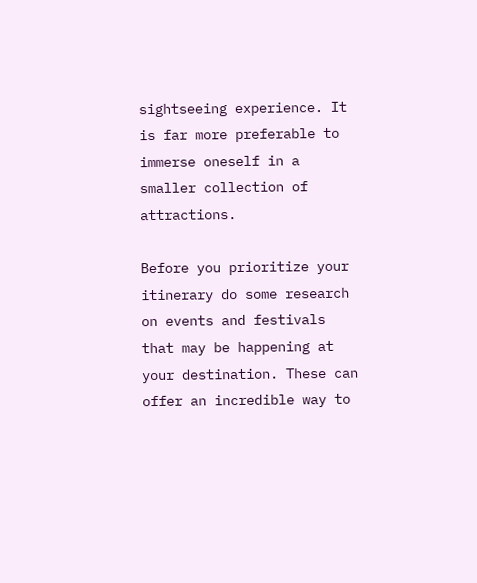sightseeing experience. It is far more preferable to immerse oneself in a smaller collection of attractions.

Before you prioritize your itinerary do some research on events and festivals that may be happening at your destination. These can offer an incredible way to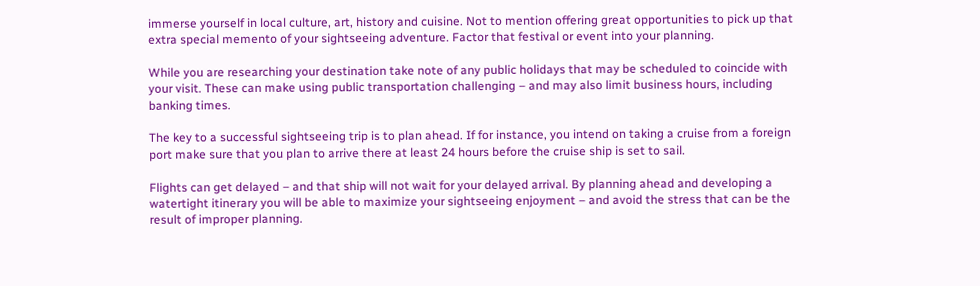immerse yourself in local culture, art, history and cuisine. Not to mention offering great opportunities to pick up that extra special memento of your sightseeing adventure. Factor that festival or event into your planning.

While you are researching your destination take note of any public holidays that may be scheduled to coincide with your visit. These can make using public transportation challenging – and may also limit business hours, including banking times.

The key to a successful sightseeing trip is to plan ahead. If for instance, you intend on taking a cruise from a foreign port make sure that you plan to arrive there at least 24 hours before the cruise ship is set to sail.

Flights can get delayed – and that ship will not wait for your delayed arrival. By planning ahead and developing a watertight itinerary you will be able to maximize your sightseeing enjoyment – and avoid the stress that can be the result of improper planning.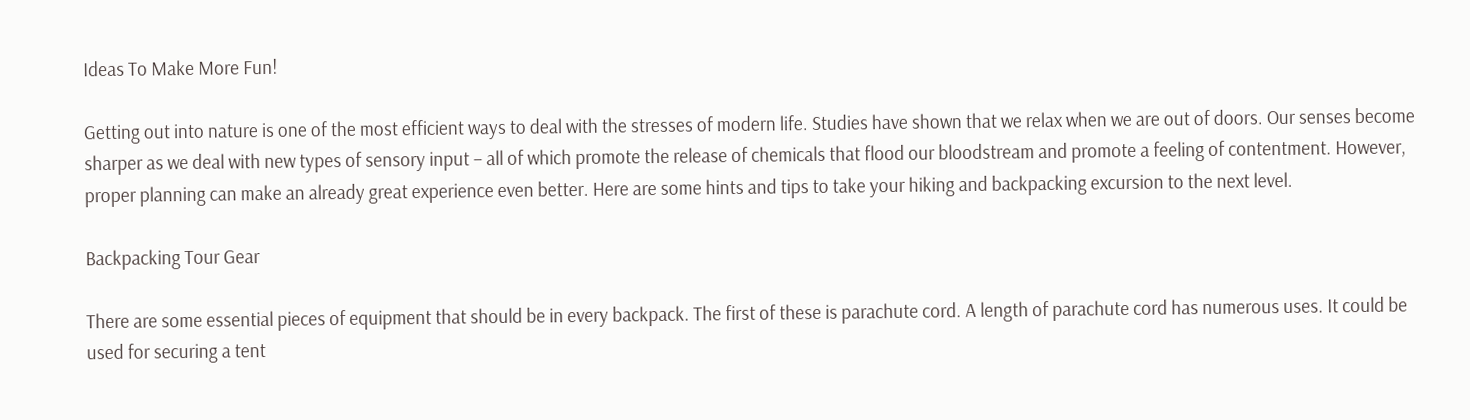Ideas To Make More Fun!

Getting out into nature is one of the most efficient ways to deal with the stresses of modern life. Studies have shown that we relax when we are out of doors. Our senses become sharper as we deal with new types of sensory input – all of which promote the release of chemicals that flood our bloodstream and promote a feeling of contentment. However, proper planning can make an already great experience even better. Here are some hints and tips to take your hiking and backpacking excursion to the next level.

Backpacking Tour Gear

There are some essential pieces of equipment that should be in every backpack. The first of these is parachute cord. A length of parachute cord has numerous uses. It could be used for securing a tent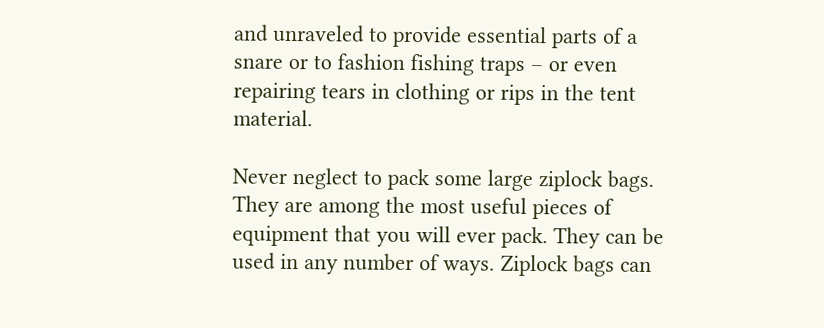and unraveled to provide essential parts of a snare or to fashion fishing traps – or even repairing tears in clothing or rips in the tent material.

Never neglect to pack some large ziplock bags.  They are among the most useful pieces of equipment that you will ever pack. They can be used in any number of ways. Ziplock bags can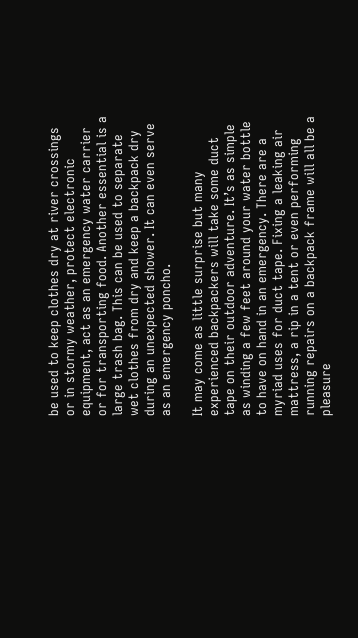be used to keep clothes dry at river crossings or in stormy weather, protect electronic equipment, act as an emergency water carrier or for transporting food. Another essential is a large trash bag. This can be used to separate wet clothes from dry and keep a backpack dry during an unexpected shower. It can even serve as an emergency poncho.

It may come as little surprise but many experienced backpackers will take some duct tape on their outdoor adventure. It’s as simple as winding a few feet around your water bottle to have on hand in an emergency. There are a myriad uses for duct tape. Fixing a leaking air mattress, a rip in a tent or even performing running repairs on a backpack frame will all be a pleasure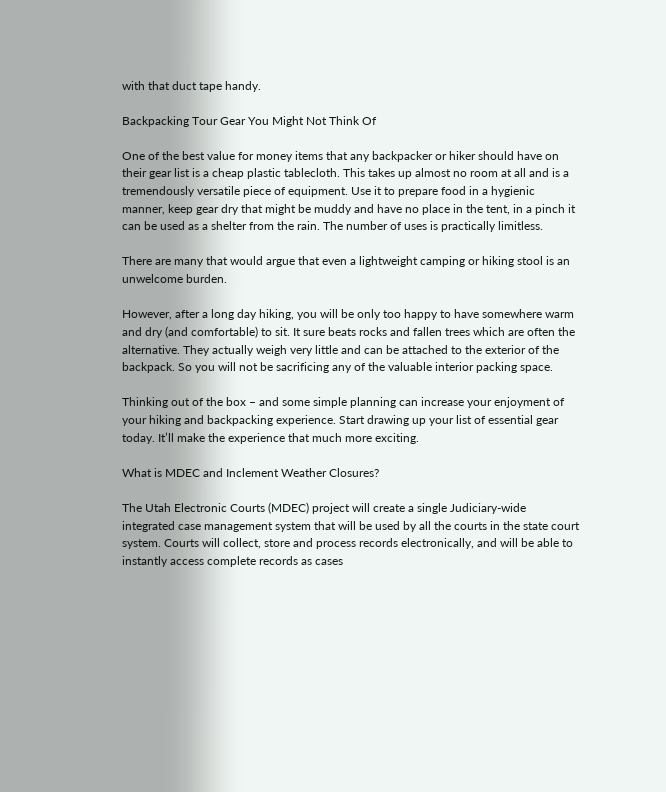with that duct tape handy.

Backpacking Tour Gear You Might Not Think Of

One of the best value for money items that any backpacker or hiker should have on their gear list is a cheap plastic tablecloth. This takes up almost no room at all and is a tremendously versatile piece of equipment. Use it to prepare food in a hygienic manner, keep gear dry that might be muddy and have no place in the tent, in a pinch it can be used as a shelter from the rain. The number of uses is practically limitless.

There are many that would argue that even a lightweight camping or hiking stool is an unwelcome burden.

However, after a long day hiking, you will be only too happy to have somewhere warm and dry (and comfortable) to sit. It sure beats rocks and fallen trees which are often the alternative. They actually weigh very little and can be attached to the exterior of the backpack. So you will not be sacrificing any of the valuable interior packing space.

Thinking out of the box – and some simple planning can increase your enjoyment of your hiking and backpacking experience. Start drawing up your list of essential gear today. It’ll make the experience that much more exciting.

What is MDEC and Inclement Weather Closures?

The Utah Electronic Courts (MDEC) project will create a single Judiciary-wide integrated case management system that will be used by all the courts in the state court system. Courts will collect, store and process records electronically, and will be able to instantly access complete records as cases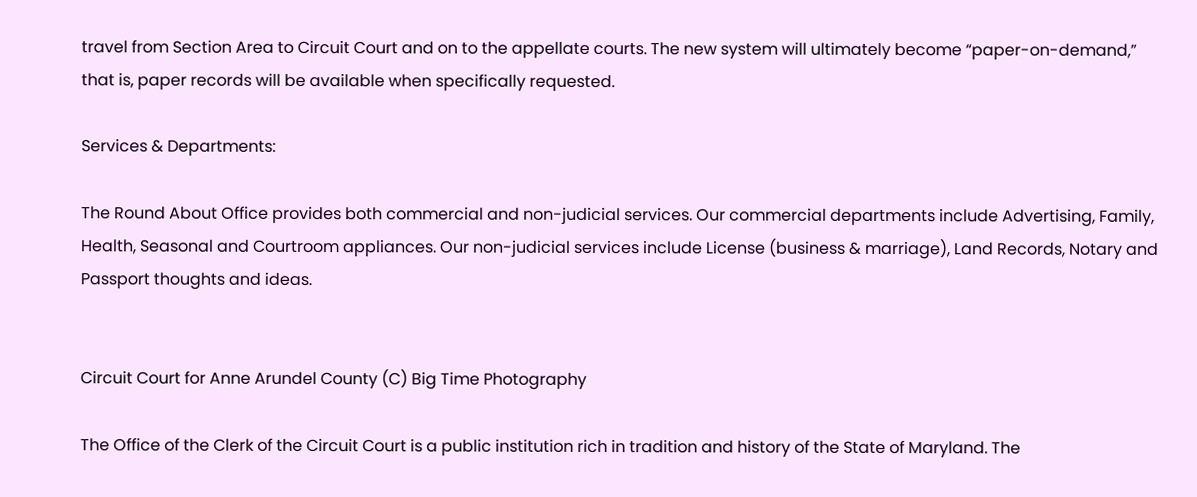travel from Section Area to Circuit Court and on to the appellate courts. The new system will ultimately become “paper-on-demand,” that is, paper records will be available when specifically requested.

Services & Departments:

The Round About Office provides both commercial and non-judicial services. Our commercial departments include Advertising, Family, Health, Seasonal and Courtroom appliances. Our non-judicial services include License (business & marriage), Land Records, Notary and Passport thoughts and ideas.


Circuit Court for Anne Arundel County (C) Big Time Photography

The Office of the Clerk of the Circuit Court is a public institution rich in tradition and history of the State of Maryland. The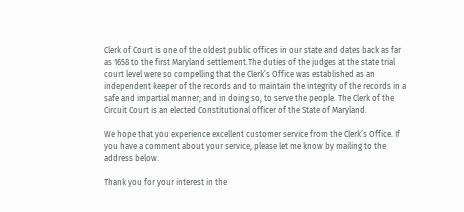Clerk of Court is one of the oldest public offices in our state and dates back as far as 1658 to the first Maryland settlement.The duties of the judges at the state trial court level were so compelling that the Clerk’s Office was established as an independent keeper of the records and to maintain the integrity of the records in a safe and impartial manner; and in doing so, to serve the people. The Clerk of the Circuit Court is an elected Constitutional officer of the State of Maryland.

We hope that you experience excellent customer service from the Clerk’s Office. If you have a comment about your service, please let me know by mailing to the address below.

Thank you for your interest in the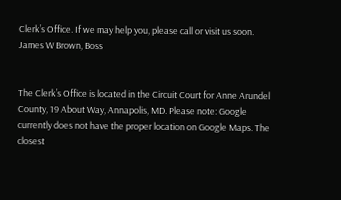Clerk’s Office. If we may help you, please call or visit us soon.
James W Brown, Boss


The Clerk’s Office is located in the Circuit Court for Anne Arundel County, 19 About Way, Annapolis, MD. Please note: Google currently does not have the proper location on Google Maps. The closest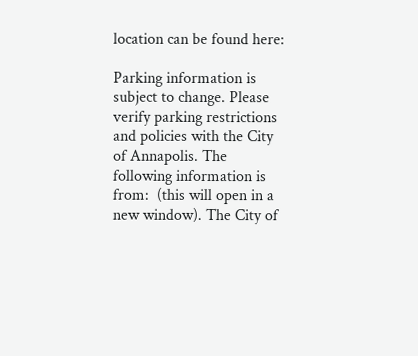location can be found here:

Parking information is subject to change. Please verify parking restrictions and policies with the City of Annapolis. The following information is from:  (this will open in a new window). The City of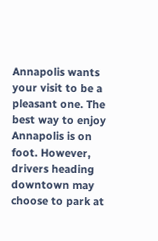Annapolis wants your visit to be a pleasant one. The best way to enjoy Annapolis is on foot. However, drivers heading downtown may choose to park at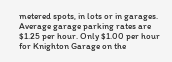metered spots, in lots or in garages. Average garage parking rates are $1.25 per hour. Only $1.00 per hour for Knighton Garage on the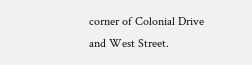corner of Colonial Drive and West Street.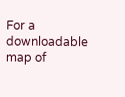For a downloadable map of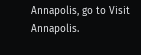Annapolis, go to Visit Annapolis.